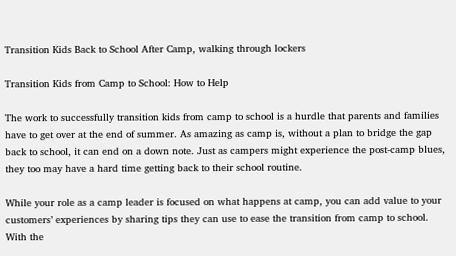Transition Kids Back to School After Camp, walking through lockers

Transition Kids from Camp to School: How to Help

The work to successfully transition kids from camp to school is a hurdle that parents and families have to get over at the end of summer. As amazing as camp is, without a plan to bridge the gap back to school, it can end on a down note. Just as campers might experience the post-camp blues, they too may have a hard time getting back to their school routine.

While your role as a camp leader is focused on what happens at camp, you can add value to your customers’ experiences by sharing tips they can use to ease the transition from camp to school. With the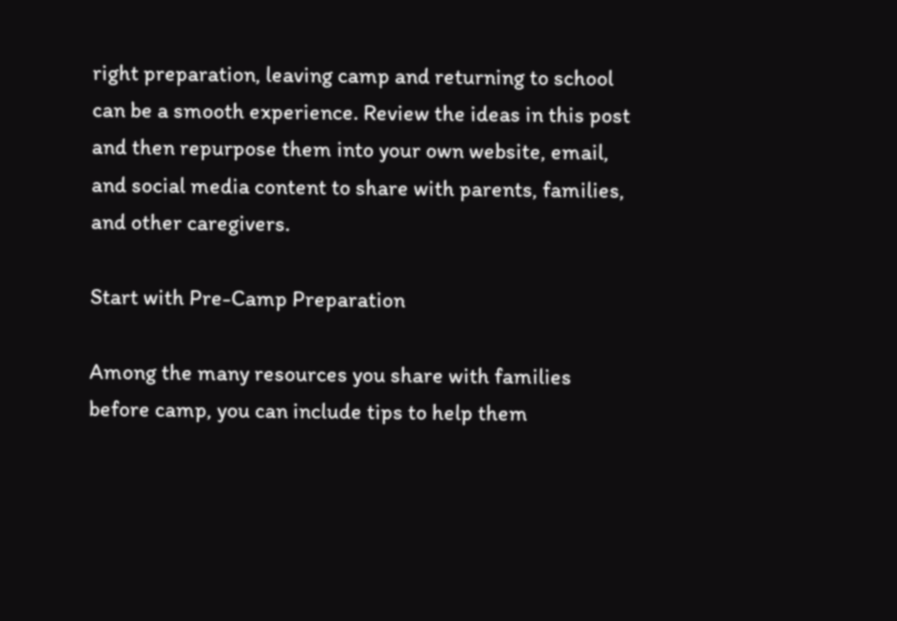right preparation, leaving camp and returning to school can be a smooth experience. Review the ideas in this post and then repurpose them into your own website, email, and social media content to share with parents, families, and other caregivers.

Start with Pre-Camp Preparation

Among the many resources you share with families before camp, you can include tips to help them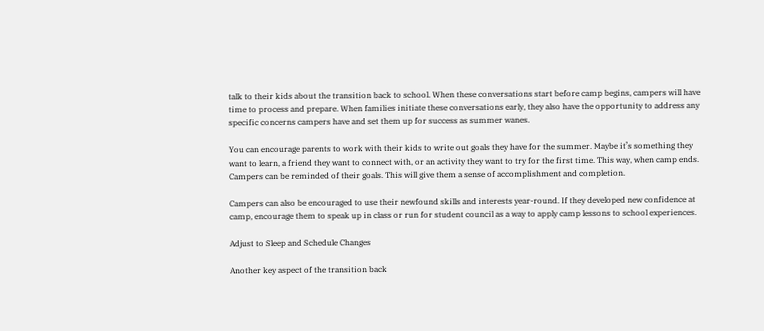talk to their kids about the transition back to school. When these conversations start before camp begins, campers will have time to process and prepare. When families initiate these conversations early, they also have the opportunity to address any specific concerns campers have and set them up for success as summer wanes.

You can encourage parents to work with their kids to write out goals they have for the summer. Maybe it’s something they want to learn, a friend they want to connect with, or an activity they want to try for the first time. This way, when camp ends. Campers can be reminded of their goals. This will give them a sense of accomplishment and completion.

Campers can also be encouraged to use their newfound skills and interests year-round. If they developed new confidence at camp, encourage them to speak up in class or run for student council as a way to apply camp lessons to school experiences.

Adjust to Sleep and Schedule Changes

Another key aspect of the transition back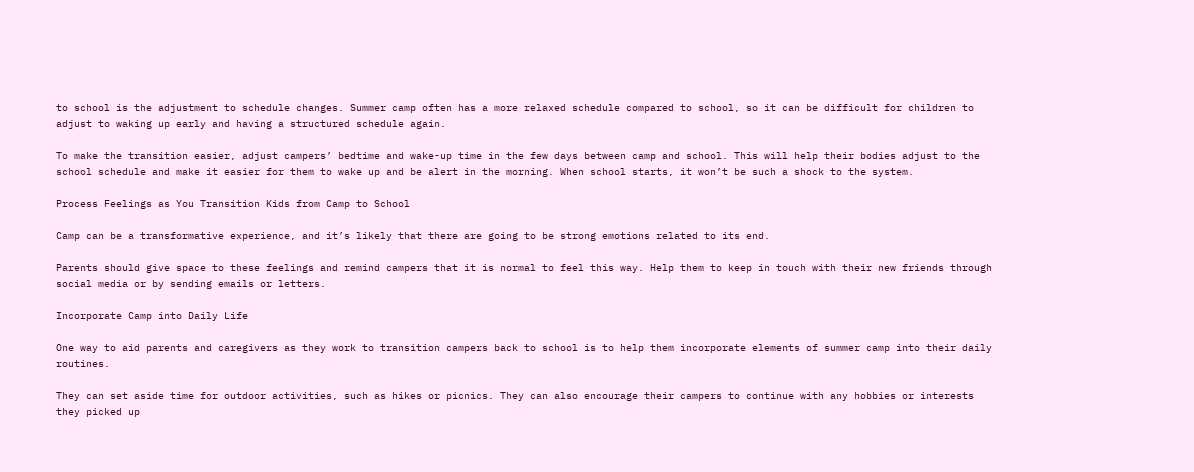to school is the adjustment to schedule changes. Summer camp often has a more relaxed schedule compared to school, so it can be difficult for children to adjust to waking up early and having a structured schedule again.

To make the transition easier, adjust campers’ bedtime and wake-up time in the few days between camp and school. This will help their bodies adjust to the school schedule and make it easier for them to wake up and be alert in the morning. When school starts, it won’t be such a shock to the system.

Process Feelings as You Transition Kids from Camp to School

Camp can be a transformative experience, and it’s likely that there are going to be strong emotions related to its end.

Parents should give space to these feelings and remind campers that it is normal to feel this way. Help them to keep in touch with their new friends through social media or by sending emails or letters.

Incorporate Camp into Daily Life

One way to aid parents and caregivers as they work to transition campers back to school is to help them incorporate elements of summer camp into their daily routines.

They can set aside time for outdoor activities, such as hikes or picnics. They can also encourage their campers to continue with any hobbies or interests they picked up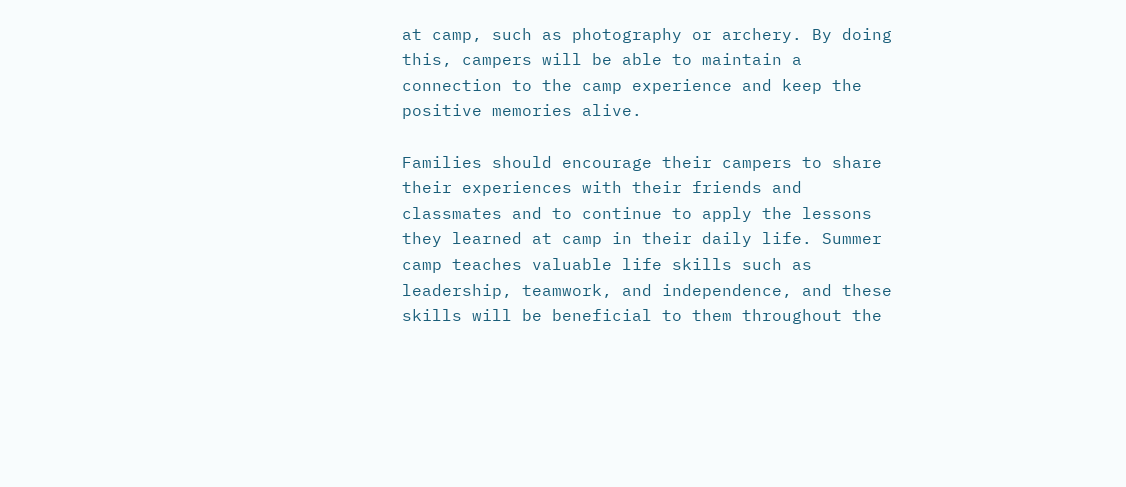at camp, such as photography or archery. By doing this, campers will be able to maintain a connection to the camp experience and keep the positive memories alive.

Families should encourage their campers to share their experiences with their friends and classmates and to continue to apply the lessons they learned at camp in their daily life. Summer camp teaches valuable life skills such as leadership, teamwork, and independence, and these skills will be beneficial to them throughout the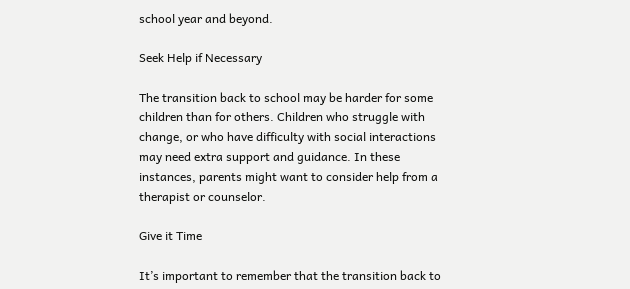school year and beyond.

Seek Help if Necessary

The transition back to school may be harder for some children than for others. Children who struggle with change, or who have difficulty with social interactions may need extra support and guidance. In these instances, parents might want to consider help from a therapist or counselor.

Give it Time

It’s important to remember that the transition back to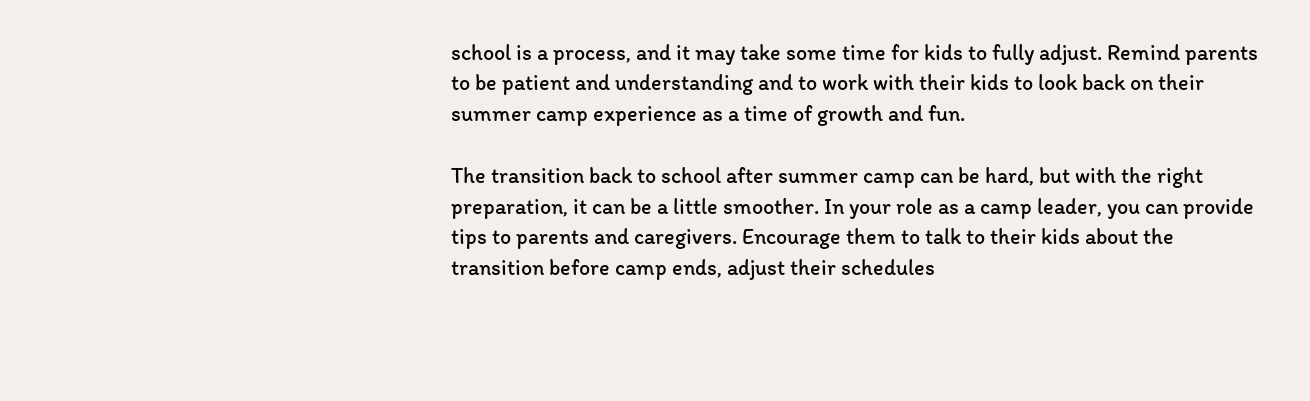school is a process, and it may take some time for kids to fully adjust. Remind parents to be patient and understanding and to work with their kids to look back on their summer camp experience as a time of growth and fun.

The transition back to school after summer camp can be hard, but with the right preparation, it can be a little smoother. In your role as a camp leader, you can provide tips to parents and caregivers. Encourage them to talk to their kids about the transition before camp ends, adjust their schedules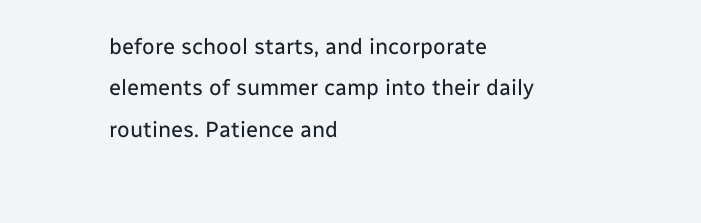before school starts, and incorporate elements of summer camp into their daily routines. Patience and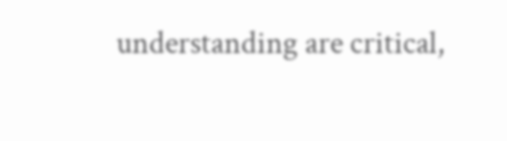understanding are critical,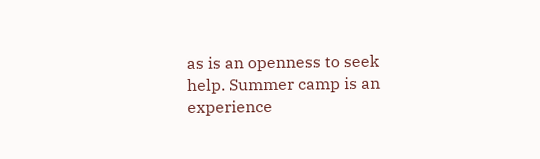as is an openness to seek help. Summer camp is an experience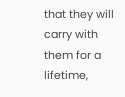that they will carry with them for a lifetime,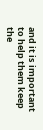and it is important to help them keep the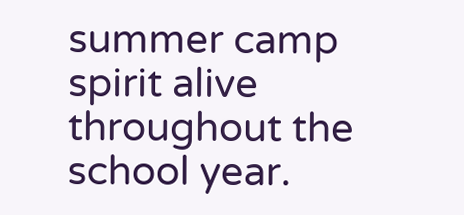summer camp spirit alive throughout the school year.